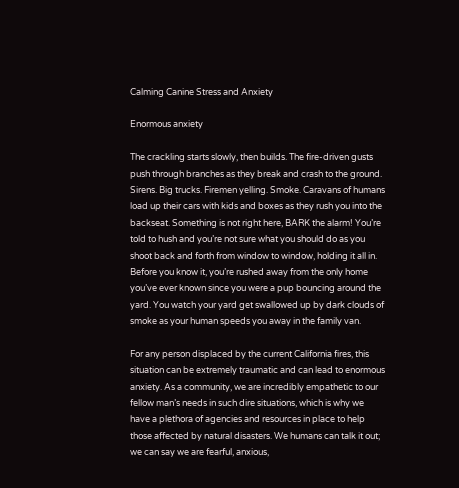Calming Canine Stress and Anxiety

Enormous anxiety

The crackling starts slowly, then builds. The fire-driven gusts push through branches as they break and crash to the ground. Sirens. Big trucks. Firemen yelling. Smoke. Caravans of humans load up their cars with kids and boxes as they rush you into the backseat. Something is not right here, BARK the alarm! You’re told to hush and you’re not sure what you should do as you shoot back and forth from window to window, holding it all in. Before you know it, you’re rushed away from the only home you’ve ever known since you were a pup bouncing around the yard. You watch your yard get swallowed up by dark clouds of smoke as your human speeds you away in the family van.

For any person displaced by the current California fires, this situation can be extremely traumatic and can lead to enormous anxiety. As a community, we are incredibly empathetic to our fellow man’s needs in such dire situations, which is why we have a plethora of agencies and resources in place to help those affected by natural disasters. We humans can talk it out; we can say we are fearful, anxious,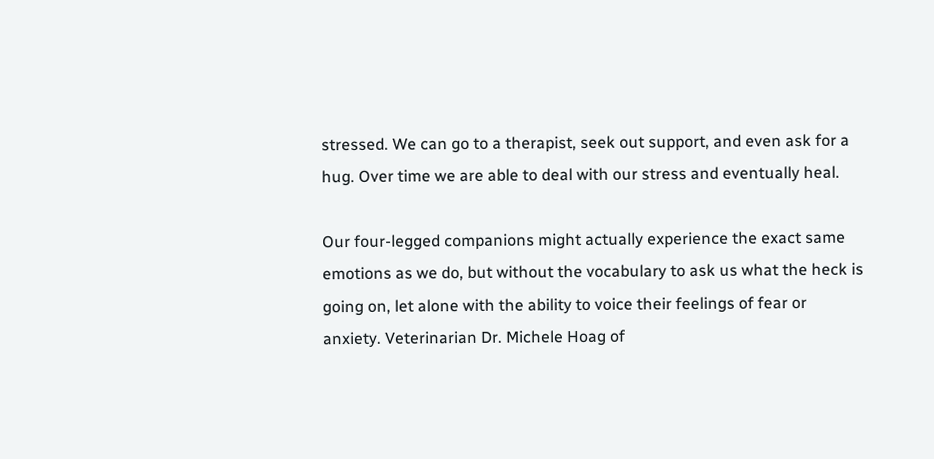stressed. We can go to a therapist, seek out support, and even ask for a hug. Over time we are able to deal with our stress and eventually heal.

Our four-legged companions might actually experience the exact same emotions as we do, but without the vocabulary to ask us what the heck is going on, let alone with the ability to voice their feelings of fear or anxiety. Veterinarian Dr. Michele Hoag of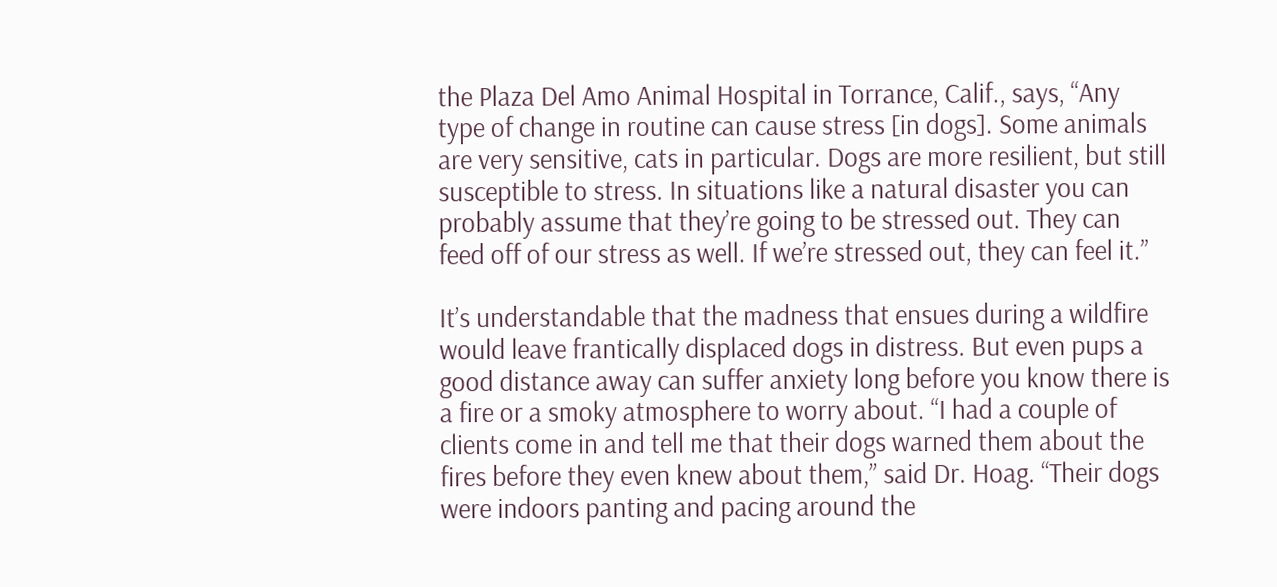the Plaza Del Amo Animal Hospital in Torrance, Calif., says, “Any type of change in routine can cause stress [in dogs]. Some animals are very sensitive, cats in particular. Dogs are more resilient, but still susceptible to stress. In situations like a natural disaster you can probably assume that they’re going to be stressed out. They can feed off of our stress as well. If we’re stressed out, they can feel it.”

It’s understandable that the madness that ensues during a wildfire would leave frantically displaced dogs in distress. But even pups a good distance away can suffer anxiety long before you know there is a fire or a smoky atmosphere to worry about. “I had a couple of clients come in and tell me that their dogs warned them about the fires before they even knew about them,” said Dr. Hoag. “Their dogs were indoors panting and pacing around the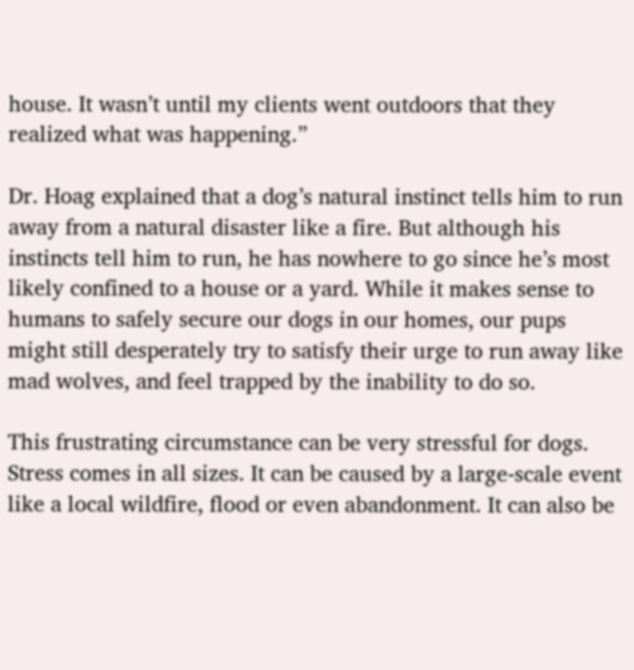house. It wasn’t until my clients went outdoors that they realized what was happening.”

Dr. Hoag explained that a dog’s natural instinct tells him to run away from a natural disaster like a fire. But although his instincts tell him to run, he has nowhere to go since he’s most likely confined to a house or a yard. While it makes sense to humans to safely secure our dogs in our homes, our pups might still desperately try to satisfy their urge to run away like mad wolves, and feel trapped by the inability to do so.

This frustrating circumstance can be very stressful for dogs. Stress comes in all sizes. It can be caused by a large-scale event like a local wildfire, flood or even abandonment. It can also be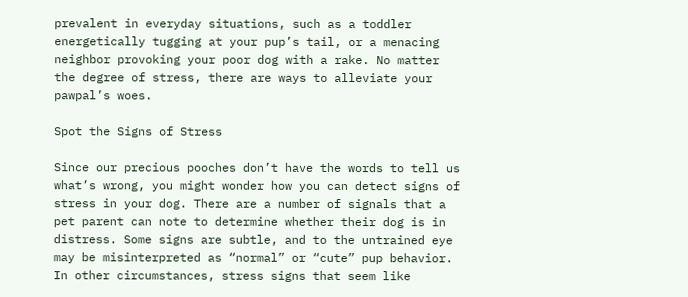prevalent in everyday situations, such as a toddler energetically tugging at your pup’s tail, or a menacing neighbor provoking your poor dog with a rake. No matter the degree of stress, there are ways to alleviate your pawpal’s woes.

Spot the Signs of Stress

Since our precious pooches don’t have the words to tell us what’s wrong, you might wonder how you can detect signs of stress in your dog. There are a number of signals that a pet parent can note to determine whether their dog is in distress. Some signs are subtle, and to the untrained eye may be misinterpreted as “normal” or “cute” pup behavior. In other circumstances, stress signs that seem like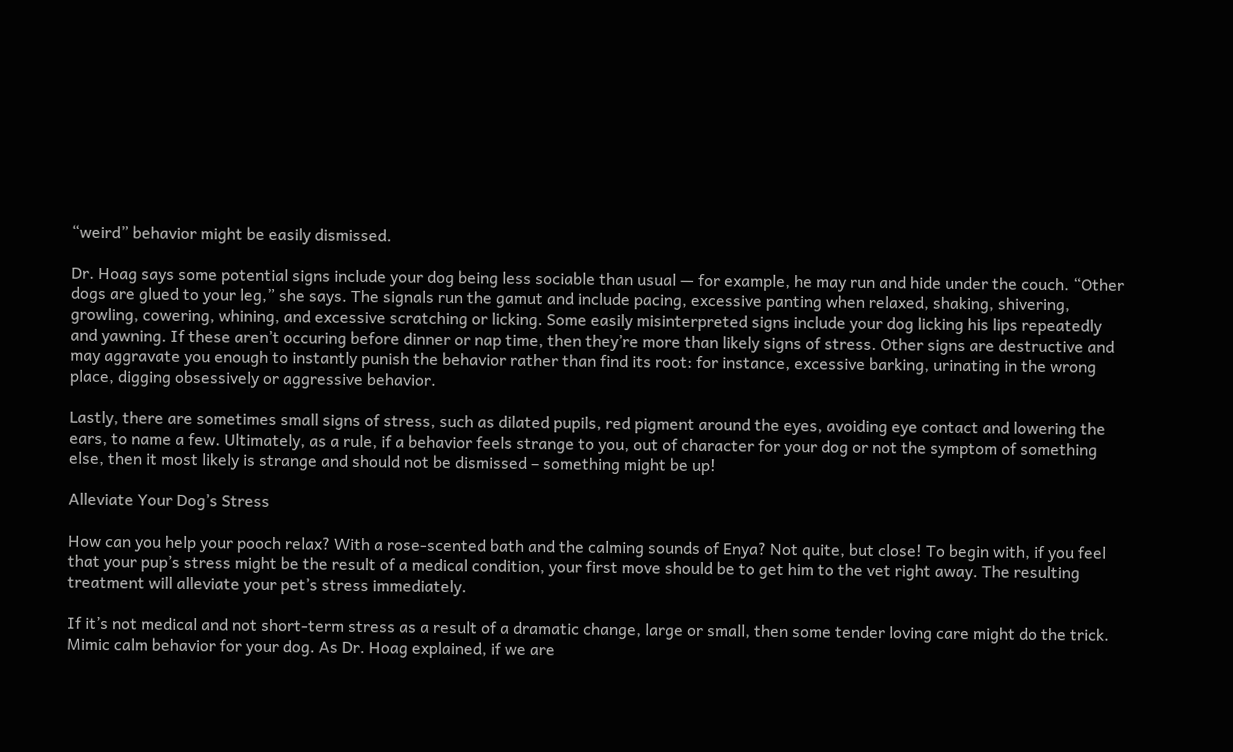“weird” behavior might be easily dismissed.

Dr. Hoag says some potential signs include your dog being less sociable than usual — for example, he may run and hide under the couch. “Other dogs are glued to your leg,” she says. The signals run the gamut and include pacing, excessive panting when relaxed, shaking, shivering, growling, cowering, whining, and excessive scratching or licking. Some easily misinterpreted signs include your dog licking his lips repeatedly and yawning. If these aren’t occuring before dinner or nap time, then they’re more than likely signs of stress. Other signs are destructive and may aggravate you enough to instantly punish the behavior rather than find its root: for instance, excessive barking, urinating in the wrong place, digging obsessively or aggressive behavior.

Lastly, there are sometimes small signs of stress, such as dilated pupils, red pigment around the eyes, avoiding eye contact and lowering the ears, to name a few. Ultimately, as a rule, if a behavior feels strange to you, out of character for your dog or not the symptom of something else, then it most likely is strange and should not be dismissed – something might be up!

Alleviate Your Dog’s Stress

How can you help your pooch relax? With a rose-scented bath and the calming sounds of Enya? Not quite, but close! To begin with, if you feel that your pup’s stress might be the result of a medical condition, your first move should be to get him to the vet right away. The resulting treatment will alleviate your pet’s stress immediately.

If it’s not medical and not short-term stress as a result of a dramatic change, large or small, then some tender loving care might do the trick. Mimic calm behavior for your dog. As Dr. Hoag explained, if we are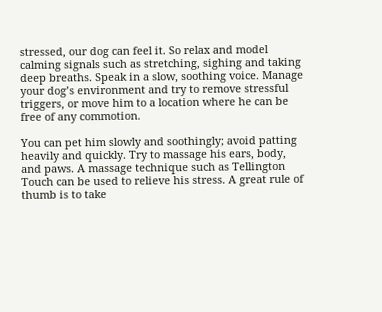stressed, our dog can feel it. So relax and model calming signals such as stretching, sighing and taking deep breaths. Speak in a slow, soothing voice. Manage your dog’s environment and try to remove stressful triggers, or move him to a location where he can be free of any commotion.

You can pet him slowly and soothingly; avoid patting heavily and quickly. Try to massage his ears, body, and paws. A massage technique such as Tellington Touch can be used to relieve his stress. A great rule of thumb is to take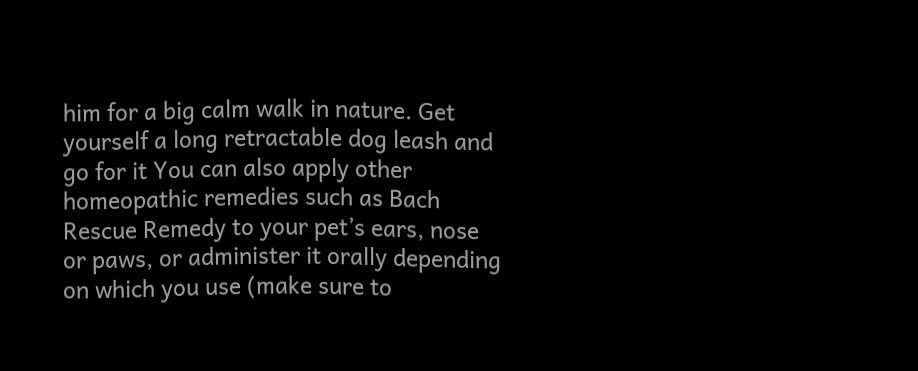him for a big calm walk in nature. Get yourself a long retractable dog leash and go for it You can also apply other homeopathic remedies such as Bach Rescue Remedy to your pet’s ears, nose or paws, or administer it orally depending on which you use (make sure to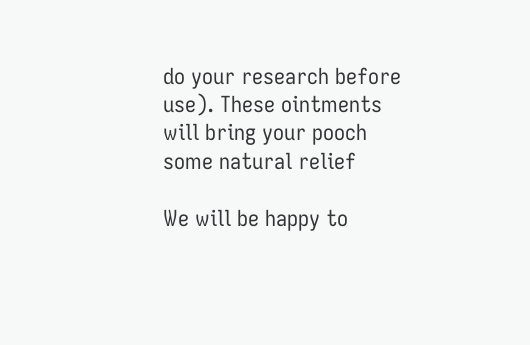do your research before use). These ointments will bring your pooch some natural relief

We will be happy to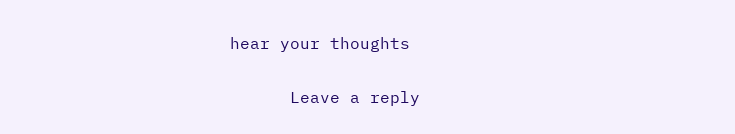hear your thoughts

      Leave a reply